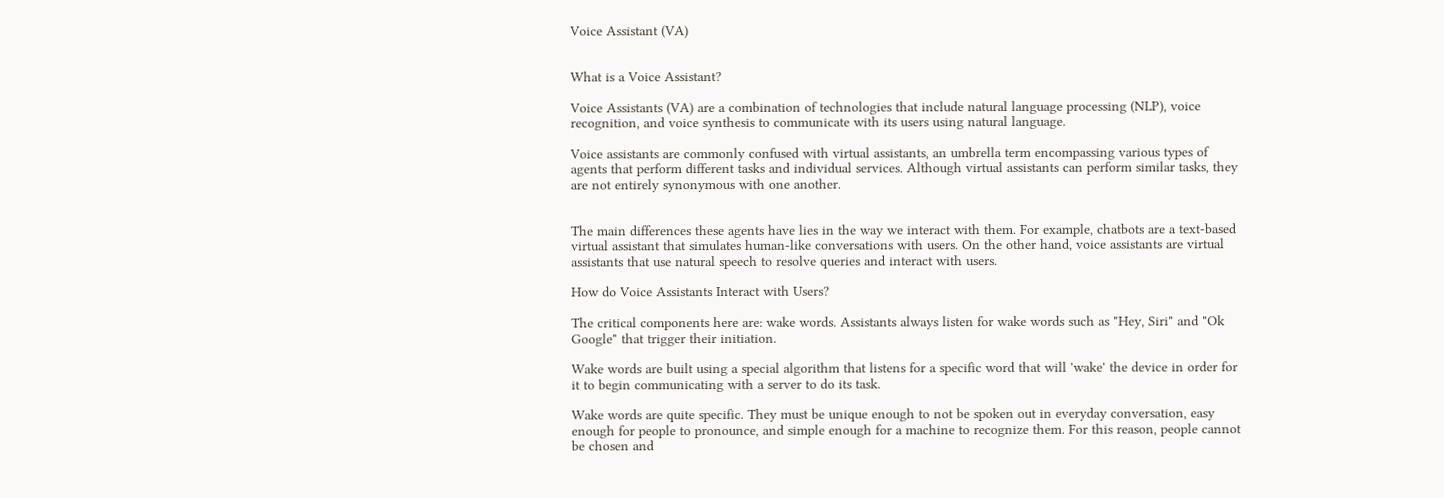Voice Assistant (VA)


What is a Voice Assistant?

Voice Assistants (VA) are a combination of technologies that include natural language processing (NLP), voice recognition, and voice synthesis to communicate with its users using natural language.

Voice assistants are commonly confused with virtual assistants, an umbrella term encompassing various types of agents that perform different tasks and individual services. Although virtual assistants can perform similar tasks, they are not entirely synonymous with one another.


The main differences these agents have lies in the way we interact with them. For example, chatbots are a text-based virtual assistant that simulates human-like conversations with users. On the other hand, voice assistants are virtual assistants that use natural speech to resolve queries and interact with users.

How do Voice Assistants Interact with Users?

The critical components here are: wake words. Assistants always listen for wake words such as "Hey, Siri" and "Ok Google" that trigger their initiation.

Wake words are built using a special algorithm that listens for a specific word that will 'wake' the device in order for it to begin communicating with a server to do its task.

Wake words are quite specific. They must be unique enough to not be spoken out in everyday conversation, easy enough for people to pronounce, and simple enough for a machine to recognize them. For this reason, people cannot be chosen and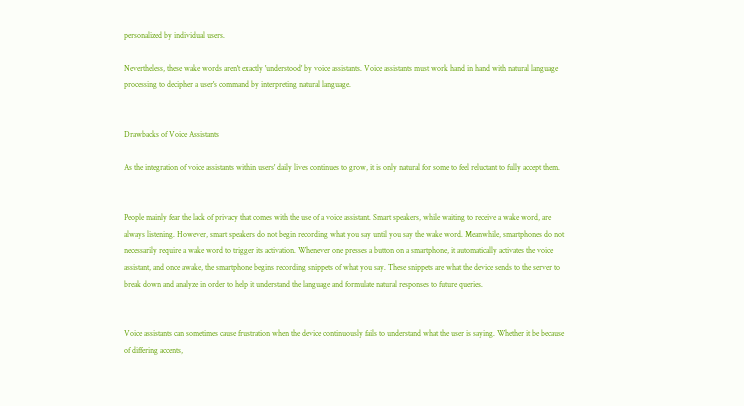personalized by individual users.

Nevertheless, these wake words aren't exactly 'understood' by voice assistants. Voice assistants must work hand in hand with natural language processing to decipher a user's command by interpreting natural language.


Drawbacks of Voice Assistants

As the integration of voice assistants within users' daily lives continues to grow, it is only natural for some to feel reluctant to fully accept them.


People mainly fear the lack of privacy that comes with the use of a voice assistant. Smart speakers, while waiting to receive a wake word, are always listening. However, smart speakers do not begin recording what you say until you say the wake word. Meanwhile, smartphones do not necessarily require a wake word to trigger its activation. Whenever one presses a button on a smartphone, it automatically activates the voice assistant, and once awake, the smartphone begins recording snippets of what you say. These snippets are what the device sends to the server to break down and analyze in order to help it understand the language and formulate natural responses to future queries.


Voice assistants can sometimes cause frustration when the device continuously fails to understand what the user is saying. Whether it be because of differing accents,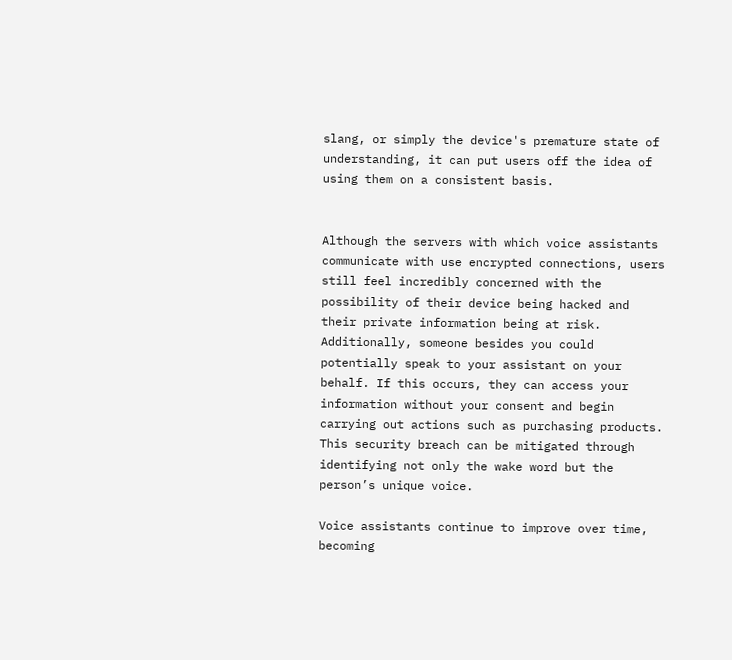slang, or simply the device's premature state of understanding, it can put users off the idea of using them on a consistent basis.


Although the servers with which voice assistants communicate with use encrypted connections, users still feel incredibly concerned with the possibility of their device being hacked and their private information being at risk. Additionally, someone besides you could potentially speak to your assistant on your behalf. If this occurs, they can access your information without your consent and begin carrying out actions such as purchasing products. This security breach can be mitigated through identifying not only the wake word but the person’s unique voice.

Voice assistants continue to improve over time, becoming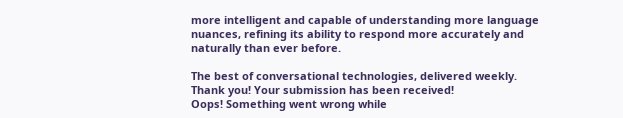more intelligent and capable of understanding more language nuances, refining its ability to respond more accurately and naturally than ever before.

The best of conversational technologies, delivered weekly.
Thank you! Your submission has been received!
Oops! Something went wrong while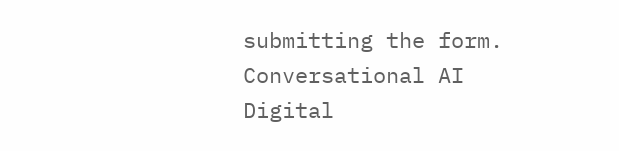submitting the form.
Conversational AI
Digital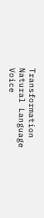Transformation
Natural Language
Voice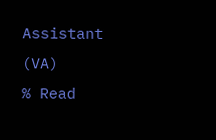Assistant (VA)
% Read